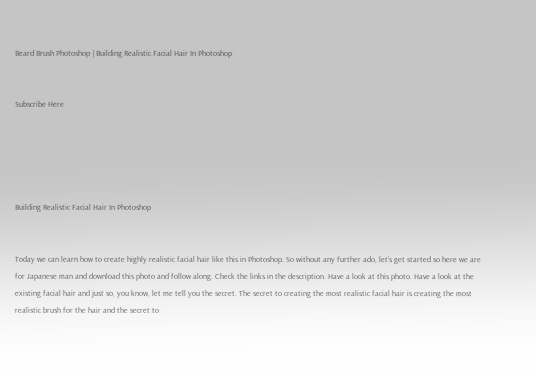Beard Brush Photoshop | Building Realistic Facial Hair In Photoshop


Subscribe Here





Building Realistic Facial Hair In Photoshop


Today we can learn how to create highly realistic facial hair like this in Photoshop. So without any further ado, let’s get started so here we are for Japanese man and download this photo and follow along. Check the links in the description. Have a look at this photo. Have a look at the existing facial hair and just so, you know, let me tell you the secret. The secret to creating the most realistic facial hair is creating the most realistic brush for the hair and the secret to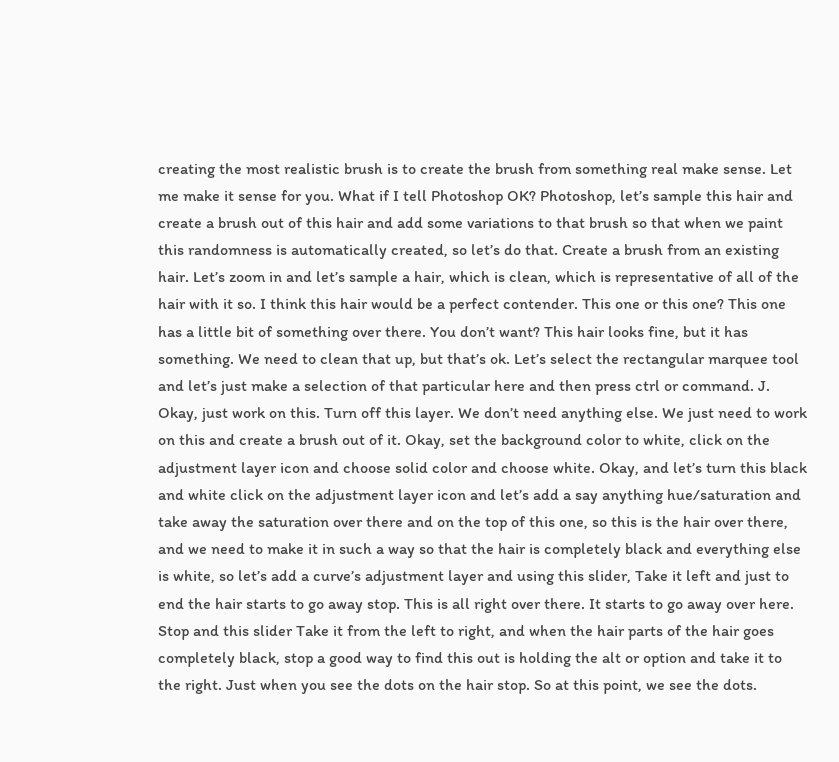creating the most realistic brush is to create the brush from something real make sense. Let me make it sense for you. What if I tell Photoshop OK? Photoshop, let’s sample this hair and create a brush out of this hair and add some variations to that brush so that when we paint this randomness is automatically created, so let’s do that. Create a brush from an existing hair. Let’s zoom in and let’s sample a hair, which is clean, which is representative of all of the hair with it so. I think this hair would be a perfect contender. This one or this one? This one has a little bit of something over there. You don’t want? This hair looks fine, but it has something. We need to clean that up, but that’s ok. Let’s select the rectangular marquee tool and let’s just make a selection of that particular here and then press ctrl or command. J. Okay, just work on this. Turn off this layer. We don’t need anything else. We just need to work on this and create a brush out of it. Okay, set the background color to white, click on the adjustment layer icon and choose solid color and choose white. Okay, and let’s turn this black and white click on the adjustment layer icon and let’s add a say anything hue/saturation and take away the saturation over there and on the top of this one, so this is the hair over there, and we need to make it in such a way so that the hair is completely black and everything else is white, so let’s add a curve’s adjustment layer and using this slider, Take it left and just to end the hair starts to go away stop. This is all right over there. It starts to go away over here. Stop and this slider Take it from the left to right, and when the hair parts of the hair goes completely black, stop a good way to find this out is holding the alt or option and take it to the right. Just when you see the dots on the hair stop. So at this point, we see the dots.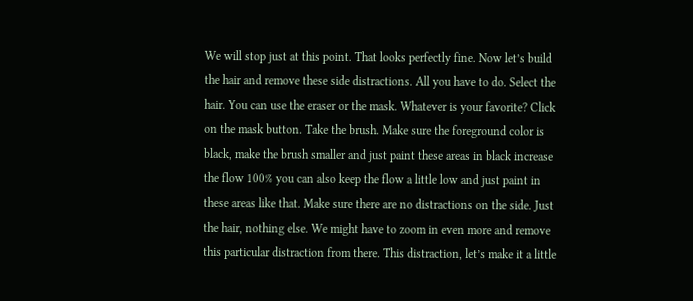We will stop just at this point. That looks perfectly fine. Now let’s build the hair and remove these side distractions. All you have to do. Select the hair. You can use the eraser or the mask. Whatever is your favorite? Click on the mask button. Take the brush. Make sure the foreground color is black, make the brush smaller and just paint these areas in black increase the flow 100% you can also keep the flow a little low and just paint in these areas like that. Make sure there are no distractions on the side. Just the hair, nothing else. We might have to zoom in even more and remove this particular distraction from there. This distraction, let’s make it a little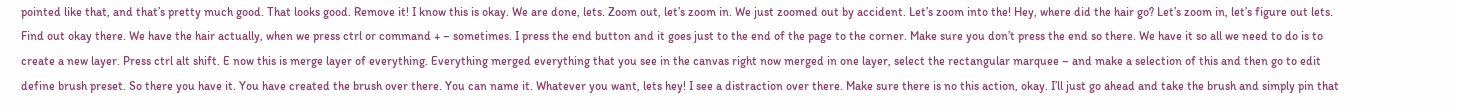pointed like that, and that’s pretty much good. That looks good. Remove it! I know this is okay. We are done, lets. Zoom out, let’s zoom in. We just zoomed out by accident. Let’s zoom into the! Hey, where did the hair go? Let’s zoom in, let’s figure out lets. Find out okay there. We have the hair actually, when we press ctrl or command + – sometimes. I press the end button and it goes just to the end of the page to the corner. Make sure you don’t press the end so there. We have it so all we need to do is to create a new layer. Press ctrl alt shift. E now this is merge layer of everything. Everything merged everything that you see in the canvas right now merged in one layer, select the rectangular marquee – and make a selection of this and then go to edit define brush preset. So there you have it. You have created the brush over there. You can name it. Whatever you want, lets hey! I see a distraction over there. Make sure there is no this action, okay. I’ll just go ahead and take the brush and simply pin that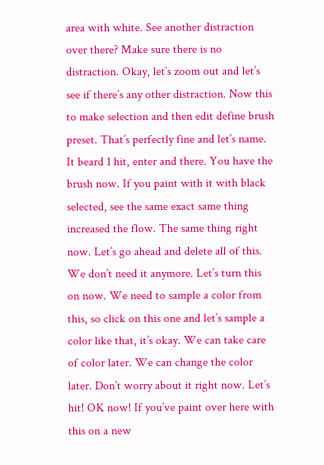area with white. See another distraction over there? Make sure there is no distraction. Okay, let’s zoom out and let’s see if there’s any other distraction. Now this to make selection and then edit define brush preset. That’s perfectly fine and let’s name. It beard 1 hit, enter and there. You have the brush now. If you paint with it with black selected, see the same exact same thing increased the flow. The same thing right now. Let’s go ahead and delete all of this. We don’t need it anymore. Let’s turn this on now. We need to sample a color from this, so click on this one and let’s sample a color like that, it’s okay. We can take care of color later. We can change the color later. Don’t worry about it right now. Let’s hit! OK now! If you’ve paint over here with this on a new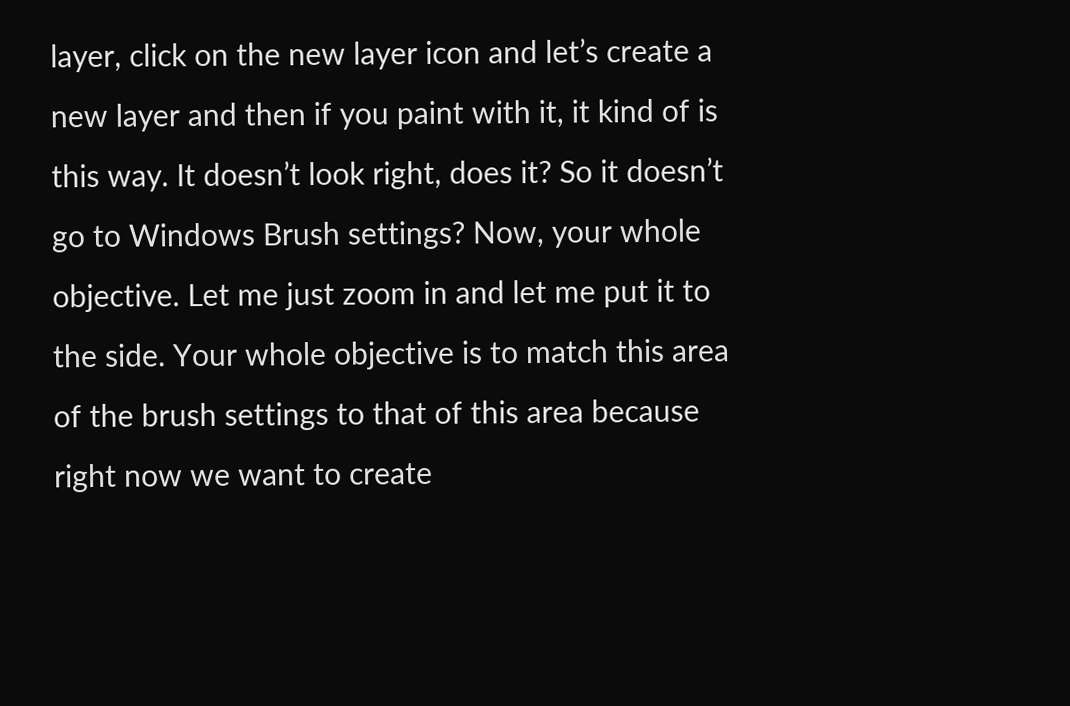layer, click on the new layer icon and let’s create a new layer and then if you paint with it, it kind of is this way. It doesn’t look right, does it? So it doesn’t go to Windows Brush settings? Now, your whole objective. Let me just zoom in and let me put it to the side. Your whole objective is to match this area of the brush settings to that of this area because right now we want to create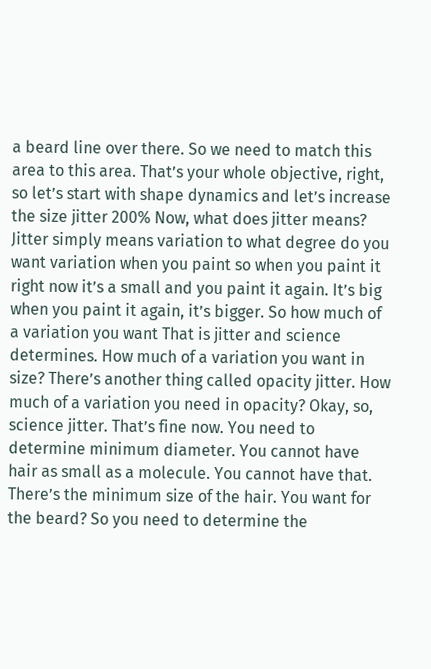a beard line over there. So we need to match this area to this area. That’s your whole objective, right, so let’s start with shape dynamics and let’s increase the size jitter 200% Now, what does jitter means? Jitter simply means variation to what degree do you want variation when you paint so when you paint it right now it’s a small and you paint it again. It’s big when you paint it again, it’s bigger. So how much of a variation you want That is jitter and science determines. How much of a variation you want in size? There’s another thing called opacity jitter. How much of a variation you need in opacity? Okay, so, science jitter. That’s fine now. You need to determine minimum diameter. You cannot have hair as small as a molecule. You cannot have that. There’s the minimum size of the hair. You want for the beard? So you need to determine the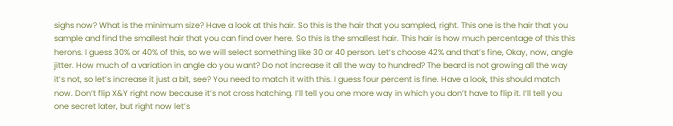sighs now? What is the minimum size? Have a look at this hair. So this is the hair that you sampled, right. This one is the hair that you sample and find the smallest hair that you can find over here. So this is the smallest hair. This hair is how much percentage of this this herons. I guess 30% or 40% of this, so we will select something like 30 or 40 person. Let’s choose 42% and that’s fine, Okay, now, angle jitter. How much of a variation in angle do you want? Do not increase it all the way to hundred? The beard is not growing all the way it’s not, so let’s increase it just a bit, see? You need to match it with this. I guess four percent is fine. Have a look, this should match now. Don’t flip X&Y right now because it’s not cross hatching. I’ll tell you one more way in which you don’t have to flip it. I’ll tell you one secret later, but right now let’s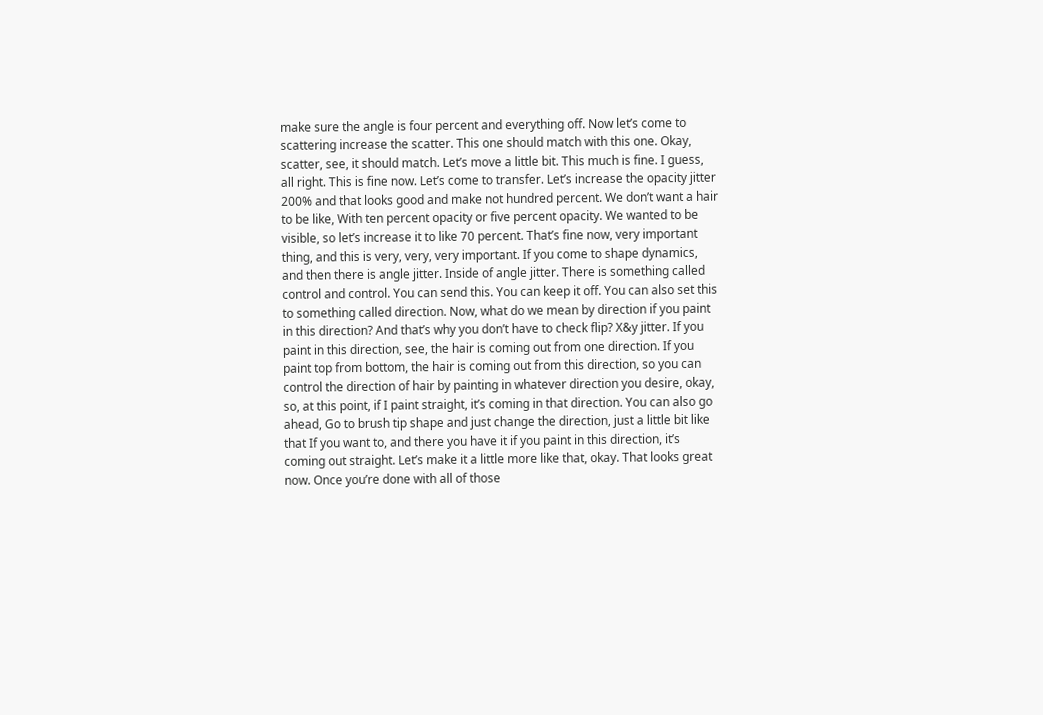make sure the angle is four percent and everything off. Now let’s come to scattering increase the scatter. This one should match with this one. Okay, scatter, see, it should match. Let’s move a little bit. This much is fine. I guess, all right. This is fine now. Let’s come to transfer. Let’s increase the opacity jitter 200% and that looks good and make not hundred percent. We don’t want a hair to be like, With ten percent opacity or five percent opacity. We wanted to be visible, so let’s increase it to like 70 percent. That’s fine now, very important thing, and this is very, very, very important. If you come to shape dynamics, and then there is angle jitter. Inside of angle jitter. There is something called control and control. You can send this. You can keep it off. You can also set this to something called direction. Now, what do we mean by direction if you paint in this direction? And that’s why you don’t have to check flip? X&y jitter. If you paint in this direction, see, the hair is coming out from one direction. If you paint top from bottom, the hair is coming out from this direction, so you can control the direction of hair by painting in whatever direction you desire, okay, so, at this point, if I paint straight, it’s coming in that direction. You can also go ahead, Go to brush tip shape and just change the direction, just a little bit like that If you want to, and there you have it if you paint in this direction, it’s coming out straight. Let’s make it a little more like that, okay. That looks great now. Once you’re done with all of those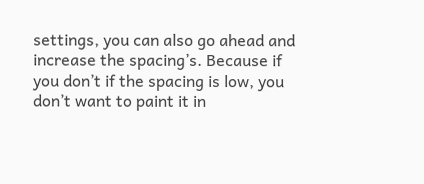settings, you can also go ahead and increase the spacing’s. Because if you don’t if the spacing is low, you don’t want to paint it in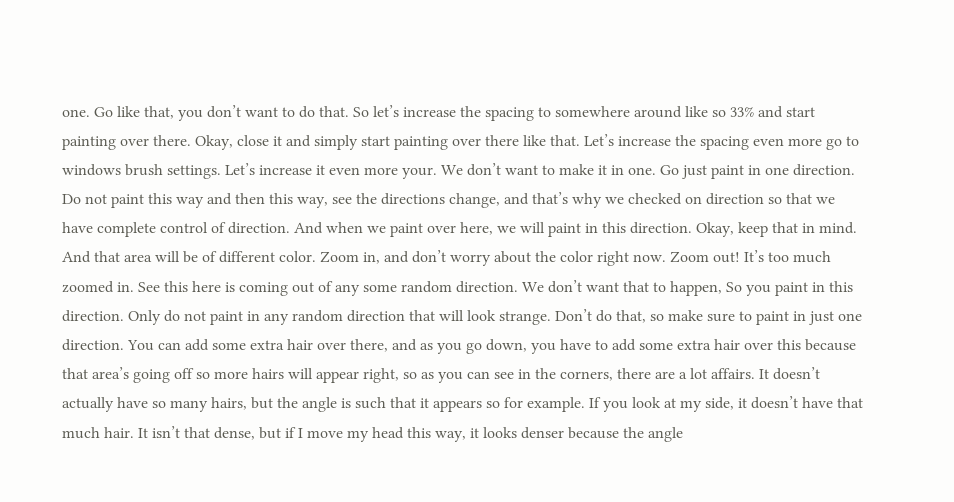one. Go like that, you don’t want to do that. So let’s increase the spacing to somewhere around like so 33% and start painting over there. Okay, close it and simply start painting over there like that. Let’s increase the spacing even more go to windows brush settings. Let’s increase it even more your. We don’t want to make it in one. Go just paint in one direction. Do not paint this way and then this way, see the directions change, and that’s why we checked on direction so that we have complete control of direction. And when we paint over here, we will paint in this direction. Okay, keep that in mind. And that area will be of different color. Zoom in, and don’t worry about the color right now. Zoom out! It’s too much zoomed in. See this here is coming out of any some random direction. We don’t want that to happen, So you paint in this direction. Only do not paint in any random direction that will look strange. Don’t do that, so make sure to paint in just one direction. You can add some extra hair over there, and as you go down, you have to add some extra hair over this because that area’s going off so more hairs will appear right, so as you can see in the corners, there are a lot affairs. It doesn’t actually have so many hairs, but the angle is such that it appears so for example. If you look at my side, it doesn’t have that much hair. It isn’t that dense, but if I move my head this way, it looks denser because the angle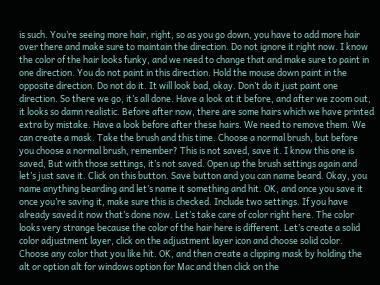is such. You’re seeing more hair, right, so as you go down, you have to add more hair over there and make sure to maintain the direction. Do not ignore it right now. I know the color of the hair looks funky, and we need to change that and make sure to paint in one direction. You do not paint in this direction. Hold the mouse down paint in the opposite direction. Do not do it. It will look bad, okay. Don’t do it just paint one direction. So there we go, it’s all done. Have a look at it before, and after we zoom out, it looks so damn realistic. Before after now, there are some hairs which we have printed extra by mistake. Have a look before after these hairs. We need to remove them. We can create a mask. Take the brush and this time. Choose a normal brush, but before you choose a normal brush, remember? This is not saved, save it. I know this one is saved, But with those settings, it’s not saved. Open up the brush settings again and let’s just save it. Click on this button. Save button and you can name beard. Okay, you name anything bearding and let’s name it something and hit. OK, and once you save it once you’re saving it, make sure this is checked. Include two settings. If you have already saved it now that’s done now. Let’s take care of color right here. The color looks very strange because the color of the hair here is different. Let’s create a solid color adjustment layer, click on the adjustment layer icon and choose solid color. Choose any color that you like hit. OK, and then create a clipping mask by holding the alt or option alt for windows option for Mac and then click on the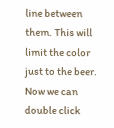line between them. This will limit the color just to the beer. Now we can double click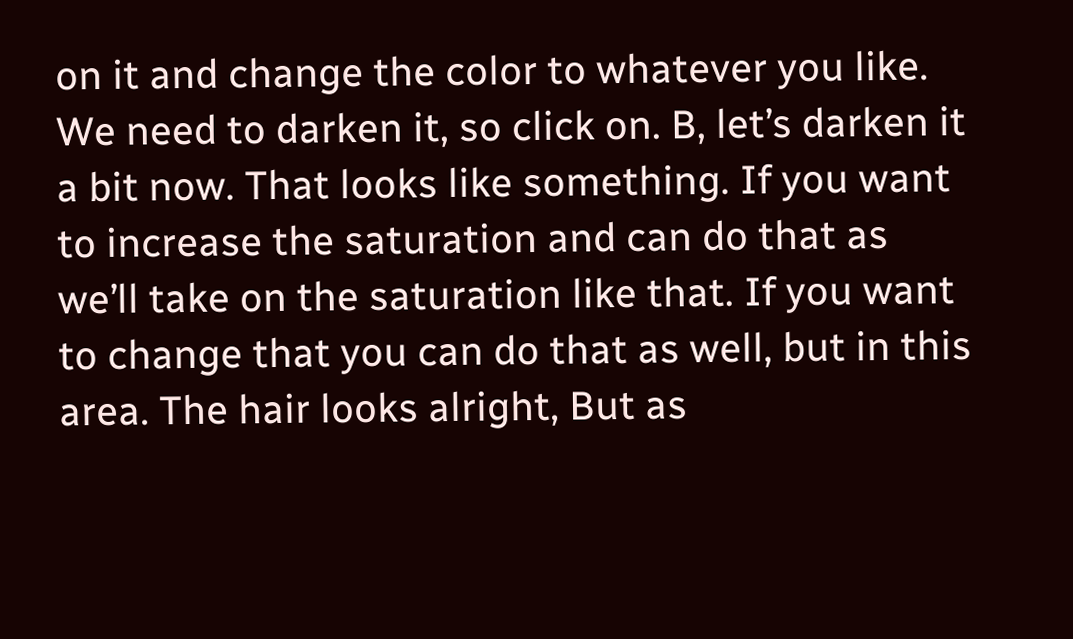on it and change the color to whatever you like. We need to darken it, so click on. B, let’s darken it a bit now. That looks like something. If you want to increase the saturation and can do that as we’ll take on the saturation like that. If you want to change that you can do that as well, but in this area. The hair looks alright, But as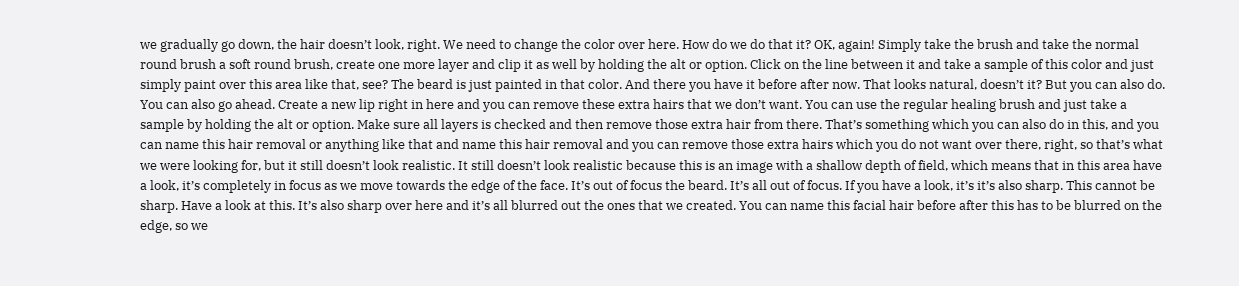we gradually go down, the hair doesn’t look, right. We need to change the color over here. How do we do that it? OK, again! Simply take the brush and take the normal round brush a soft round brush, create one more layer and clip it as well by holding the alt or option. Click on the line between it and take a sample of this color and just simply paint over this area like that, see? The beard is just painted in that color. And there you have it before after now. That looks natural, doesn’t it? But you can also do. You can also go ahead. Create a new lip right in here and you can remove these extra hairs that we don’t want. You can use the regular healing brush and just take a sample by holding the alt or option. Make sure all layers is checked and then remove those extra hair from there. That’s something which you can also do in this, and you can name this hair removal or anything like that and name this hair removal and you can remove those extra hairs which you do not want over there, right, so that’s what we were looking for, but it still doesn’t look realistic. It still doesn’t look realistic because this is an image with a shallow depth of field, which means that in this area have a look, it’s completely in focus as we move towards the edge of the face. It’s out of focus the beard. It’s all out of focus. If you have a look, it’s it’s also sharp. This cannot be sharp. Have a look at this. It’s also sharp over here and it’s all blurred out the ones that we created. You can name this facial hair before after this has to be blurred on the edge, so we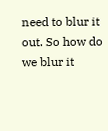need to blur it out. So how do we blur it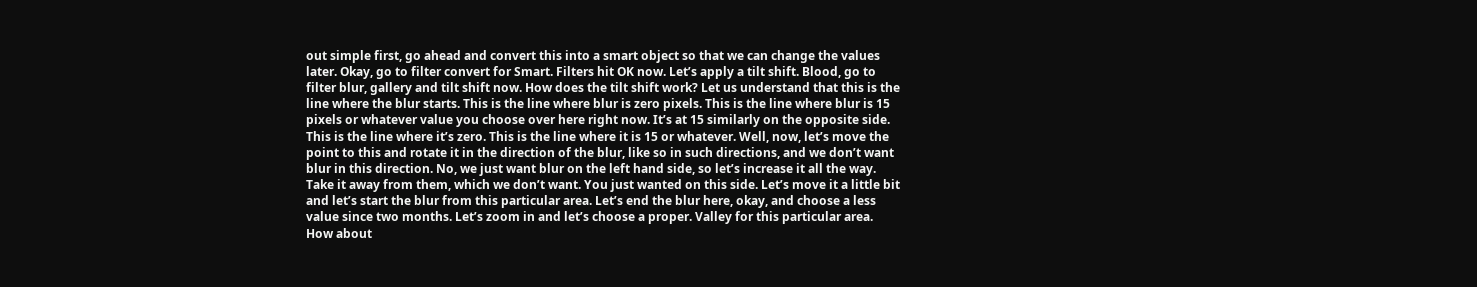out simple first, go ahead and convert this into a smart object so that we can change the values later. Okay, go to filter convert for Smart. Filters hit OK now. Let’s apply a tilt shift. Blood, go to filter blur, gallery and tilt shift now. How does the tilt shift work? Let us understand that this is the line where the blur starts. This is the line where blur is zero pixels. This is the line where blur is 15 pixels or whatever value you choose over here right now. It’s at 15 similarly on the opposite side. This is the line where it’s zero. This is the line where it is 15 or whatever. Well, now, let’s move the point to this and rotate it in the direction of the blur, like so in such directions, and we don’t want blur in this direction. No, we just want blur on the left hand side, so let’s increase it all the way. Take it away from them, which we don’t want. You just wanted on this side. Let’s move it a little bit and let’s start the blur from this particular area. Let’s end the blur here, okay, and choose a less value since two months. Let’s zoom in and let’s choose a proper. Valley for this particular area. How about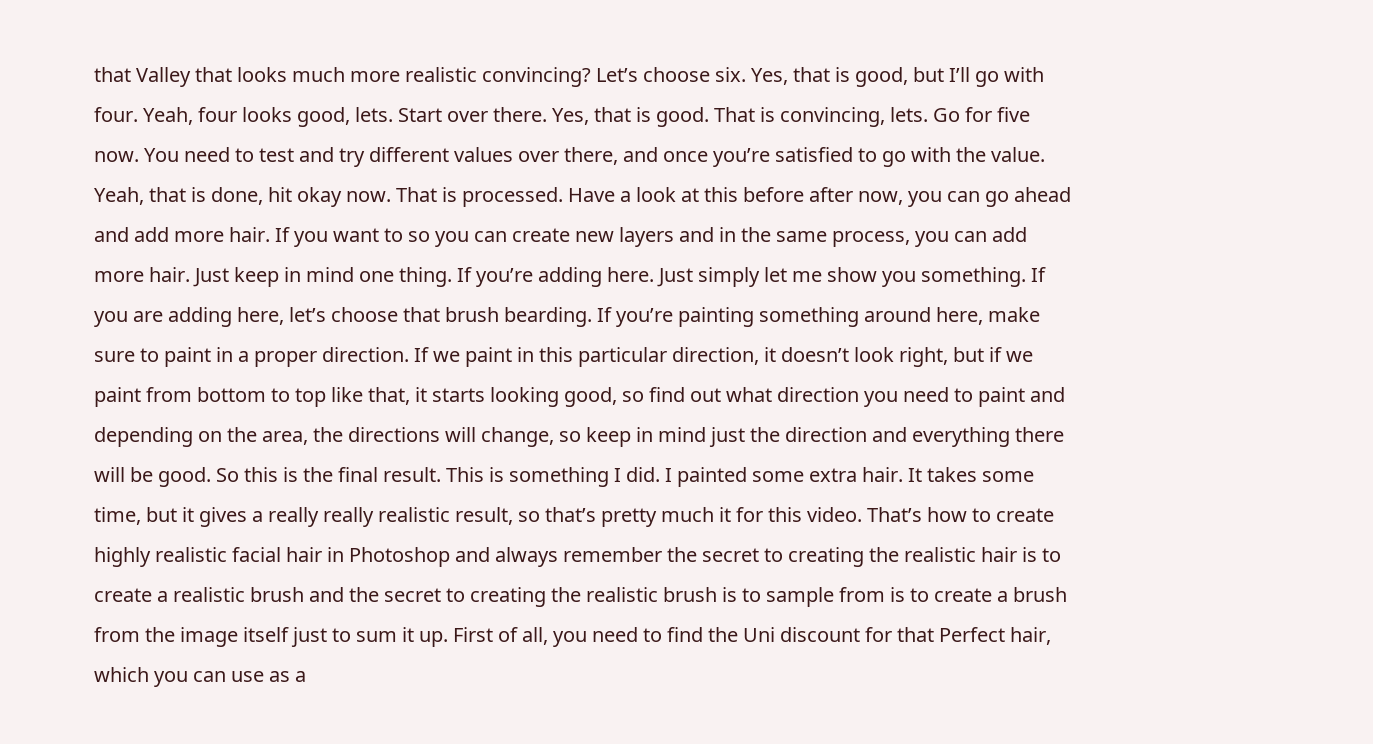that Valley that looks much more realistic convincing? Let’s choose six. Yes, that is good, but I’ll go with four. Yeah, four looks good, lets. Start over there. Yes, that is good. That is convincing, lets. Go for five now. You need to test and try different values over there, and once you’re satisfied to go with the value. Yeah, that is done, hit okay now. That is processed. Have a look at this before after now, you can go ahead and add more hair. If you want to so you can create new layers and in the same process, you can add more hair. Just keep in mind one thing. If you’re adding here. Just simply let me show you something. If you are adding here, let’s choose that brush bearding. If you’re painting something around here, make sure to paint in a proper direction. If we paint in this particular direction, it doesn’t look right, but if we paint from bottom to top like that, it starts looking good, so find out what direction you need to paint and depending on the area, the directions will change, so keep in mind just the direction and everything there will be good. So this is the final result. This is something I did. I painted some extra hair. It takes some time, but it gives a really really realistic result, so that’s pretty much it for this video. That’s how to create highly realistic facial hair in Photoshop and always remember the secret to creating the realistic hair is to create a realistic brush and the secret to creating the realistic brush is to sample from is to create a brush from the image itself just to sum it up. First of all, you need to find the Uni discount for that Perfect hair, which you can use as a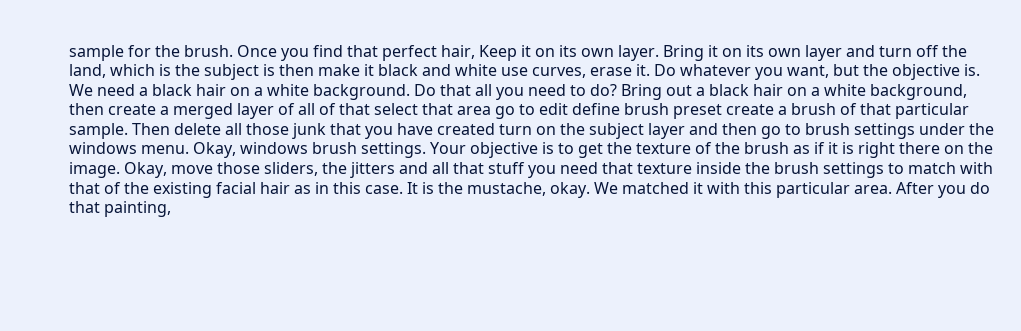sample for the brush. Once you find that perfect hair, Keep it on its own layer. Bring it on its own layer and turn off the land, which is the subject is then make it black and white use curves, erase it. Do whatever you want, but the objective is. We need a black hair on a white background. Do that all you need to do? Bring out a black hair on a white background, then create a merged layer of all of that select that area go to edit define brush preset create a brush of that particular sample. Then delete all those junk that you have created turn on the subject layer and then go to brush settings under the windows menu. Okay, windows brush settings. Your objective is to get the texture of the brush as if it is right there on the image. Okay, move those sliders, the jitters and all that stuff you need that texture inside the brush settings to match with that of the existing facial hair as in this case. It is the mustache, okay. We matched it with this particular area. After you do that painting,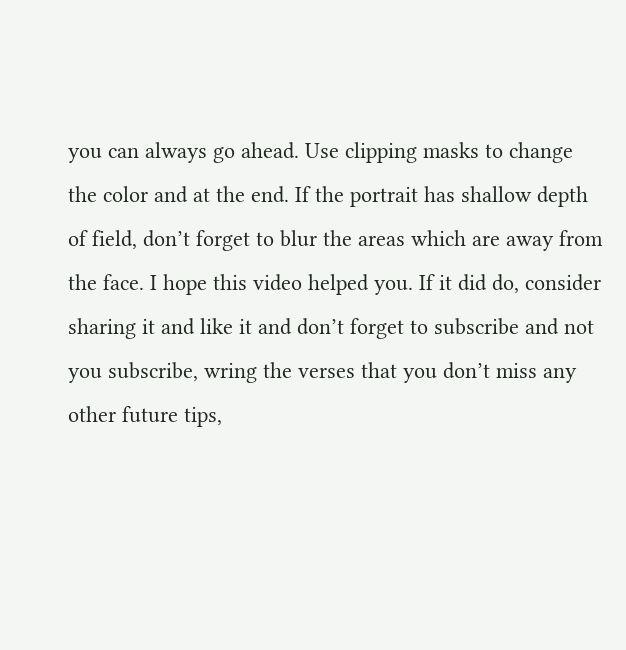you can always go ahead. Use clipping masks to change the color and at the end. If the portrait has shallow depth of field, don’t forget to blur the areas which are away from the face. I hope this video helped you. If it did do, consider sharing it and like it and don’t forget to subscribe and not you subscribe, wring the verses that you don’t miss any other future tips,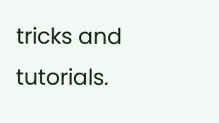tricks and tutorials.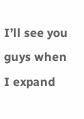I’ll see you guys when I expand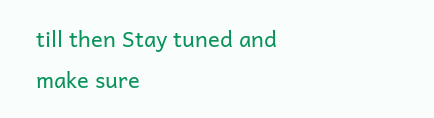till then Stay tuned and make sure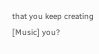that you keep creating [Music] you?